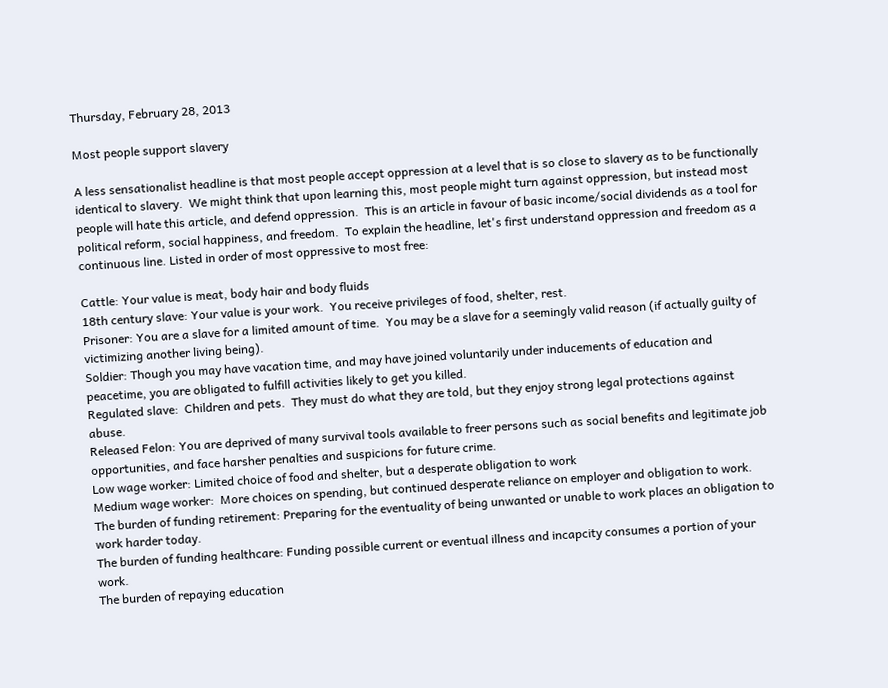Thursday, February 28, 2013

Most people support slavery

A less sensationalist headline is that most people accept oppression at a level that is so close to slavery as to be functionally identical to slavery.  We might think that upon learning this, most people might turn against oppression, but instead most people will hate this article, and defend oppression.  This is an article in favour of basic income/social dividends as a tool for political reform, social happiness, and freedom.  To explain the headline, let's first understand oppression and freedom as a continuous line. Listed in order of most oppressive to most free:

Cattle: Your value is meat, body hair and body fluids
18th century slave: Your value is your work.  You receive privileges of food, shelter, rest.
Prisoner: You are a slave for a limited amount of time.  You may be a slave for a seemingly valid reason (if actually guilty of victimizing another living being).
Soldier: Though you may have vacation time, and may have joined voluntarily under inducements of education and peacetime, you are obligated to fulfill activities likely to get you killed.
Regulated slave:  Children and pets.  They must do what they are told, but they enjoy strong legal protections against abuse.
Released Felon: You are deprived of many survival tools available to freer persons such as social benefits and legitimate job opportunities, and face harsher penalties and suspicions for future crime.
Low wage worker: Limited choice of food and shelter, but a desperate obligation to work
Medium wage worker:  More choices on spending, but continued desperate reliance on employer and obligation to work.
The burden of funding retirement: Preparing for the eventuality of being unwanted or unable to work places an obligation to work harder today.
The burden of funding healthcare: Funding possible current or eventual illness and incapcity consumes a portion of your work.
The burden of repaying education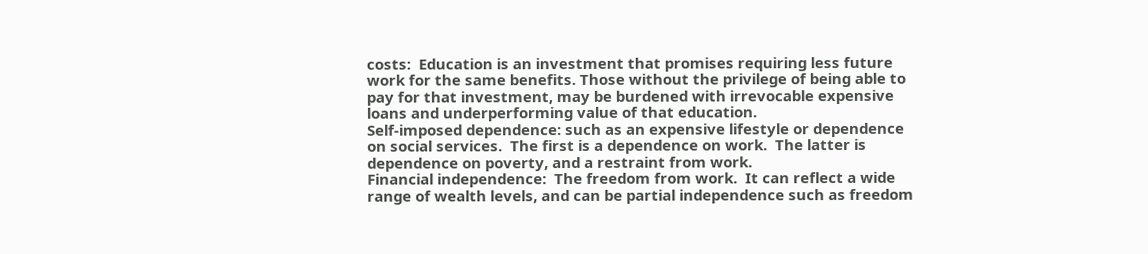costs:  Education is an investment that promises requiring less future work for the same benefits. Those without the privilege of being able to pay for that investment, may be burdened with irrevocable expensive loans and underperforming value of that education.
Self-imposed dependence: such as an expensive lifestyle or dependence on social services.  The first is a dependence on work.  The latter is dependence on poverty, and a restraint from work.
Financial independence:  The freedom from work.  It can reflect a wide range of wealth levels, and can be partial independence such as freedom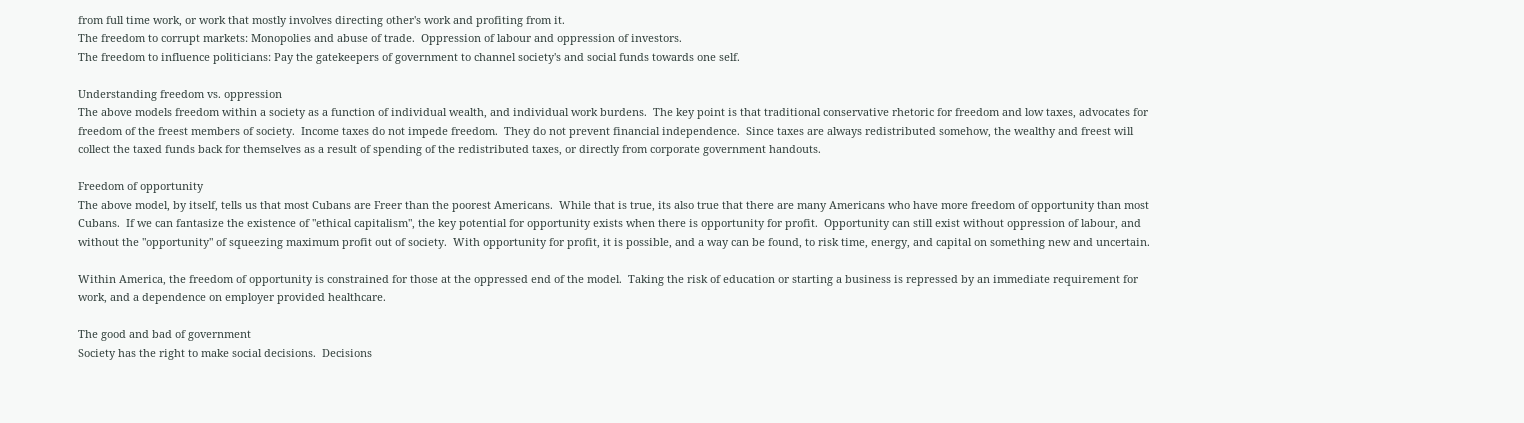from full time work, or work that mostly involves directing other's work and profiting from it.
The freedom to corrupt markets: Monopolies and abuse of trade.  Oppression of labour and oppression of investors.
The freedom to influence politicians: Pay the gatekeepers of government to channel society's and social funds towards one self.

Understanding freedom vs. oppression
The above models freedom within a society as a function of individual wealth, and individual work burdens.  The key point is that traditional conservative rhetoric for freedom and low taxes, advocates for freedom of the freest members of society.  Income taxes do not impede freedom.  They do not prevent financial independence.  Since taxes are always redistributed somehow, the wealthy and freest will collect the taxed funds back for themselves as a result of spending of the redistributed taxes, or directly from corporate government handouts.

Freedom of opportunity
The above model, by itself, tells us that most Cubans are Freer than the poorest Americans.  While that is true, its also true that there are many Americans who have more freedom of opportunity than most Cubans.  If we can fantasize the existence of "ethical capitalism", the key potential for opportunity exists when there is opportunity for profit.  Opportunity can still exist without oppression of labour, and without the "opportunity" of squeezing maximum profit out of society.  With opportunity for profit, it is possible, and a way can be found, to risk time, energy, and capital on something new and uncertain.

Within America, the freedom of opportunity is constrained for those at the oppressed end of the model.  Taking the risk of education or starting a business is repressed by an immediate requirement for work, and a dependence on employer provided healthcare.

The good and bad of government
Society has the right to make social decisions.  Decisions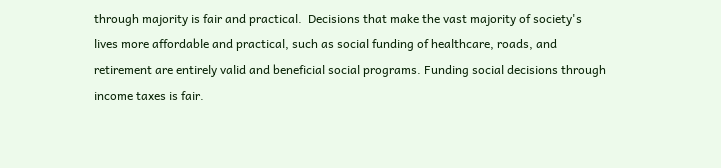through majority is fair and practical.  Decisions that make the vast majority of society's lives more affordable and practical, such as social funding of healthcare, roads, and retirement are entirely valid and beneficial social programs. Funding social decisions through income taxes is fair.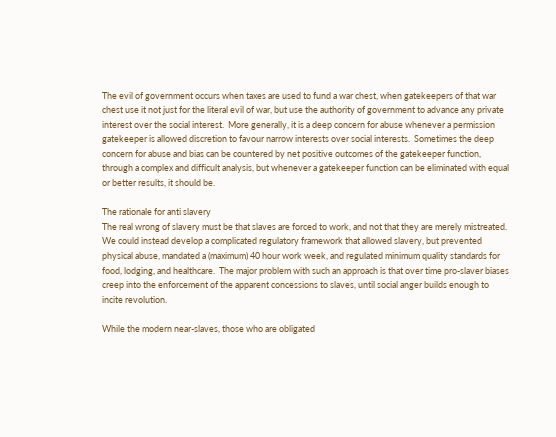The evil of government occurs when taxes are used to fund a war chest, when gatekeepers of that war chest use it not just for the literal evil of war, but use the authority of government to advance any private interest over the social interest.  More generally, it is a deep concern for abuse whenever a permission gatekeeper is allowed discretion to favour narrow interests over social interests.  Sometimes the deep concern for abuse and bias can be countered by net positive outcomes of the gatekeeper function, through a complex and difficult analysis, but whenever a gatekeeper function can be eliminated with equal or better results, it should be.

The rationale for anti slavery
The real wrong of slavery must be that slaves are forced to work, and not that they are merely mistreated.  We could instead develop a complicated regulatory framework that allowed slavery, but prevented physical abuse, mandated a (maximum) 40 hour work week, and regulated minimum quality standards for food, lodging, and healthcare.  The major problem with such an approach is that over time pro-slaver biases creep into the enforcement of the apparent concessions to slaves, until social anger builds enough to incite revolution.

While the modern near-slaves, those who are obligated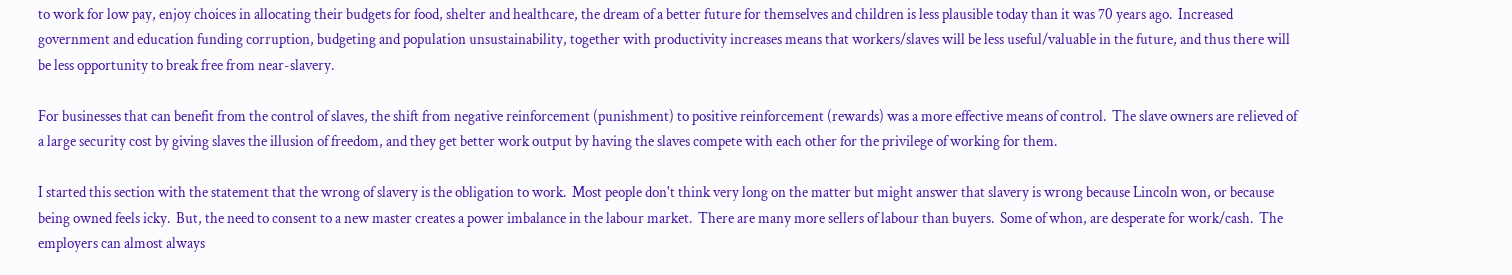to work for low pay, enjoy choices in allocating their budgets for food, shelter and healthcare, the dream of a better future for themselves and children is less plausible today than it was 70 years ago.  Increased government and education funding corruption, budgeting and population unsustainability, together with productivity increases means that workers/slaves will be less useful/valuable in the future, and thus there will be less opportunity to break free from near-slavery.

For businesses that can benefit from the control of slaves, the shift from negative reinforcement (punishment) to positive reinforcement (rewards) was a more effective means of control.  The slave owners are relieved of a large security cost by giving slaves the illusion of freedom, and they get better work output by having the slaves compete with each other for the privilege of working for them.

I started this section with the statement that the wrong of slavery is the obligation to work.  Most people don't think very long on the matter but might answer that slavery is wrong because Lincoln won, or because being owned feels icky.  But, the need to consent to a new master creates a power imbalance in the labour market.  There are many more sellers of labour than buyers.  Some of whon, are desperate for work/cash.  The employers can almost always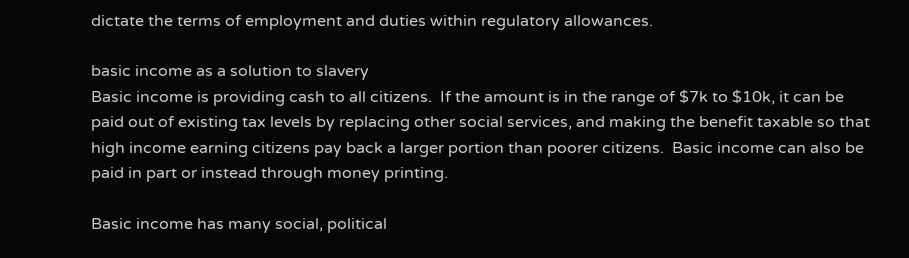dictate the terms of employment and duties within regulatory allowances.

basic income as a solution to slavery
Basic income is providing cash to all citizens.  If the amount is in the range of $7k to $10k, it can be paid out of existing tax levels by replacing other social services, and making the benefit taxable so that high income earning citizens pay back a larger portion than poorer citizens.  Basic income can also be paid in part or instead through money printing.

Basic income has many social, political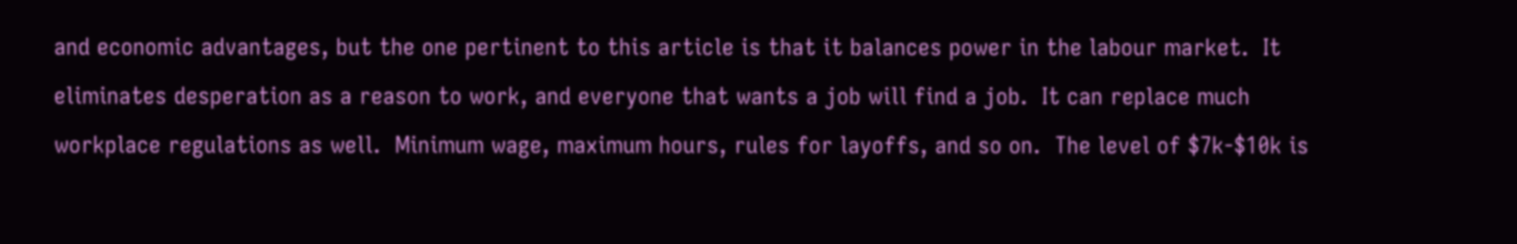and economic advantages, but the one pertinent to this article is that it balances power in the labour market.  It eliminates desperation as a reason to work, and everyone that wants a job will find a job.  It can replace much workplace regulations as well.  Minimum wage, maximum hours, rules for layoffs, and so on.  The level of $7k-$10k is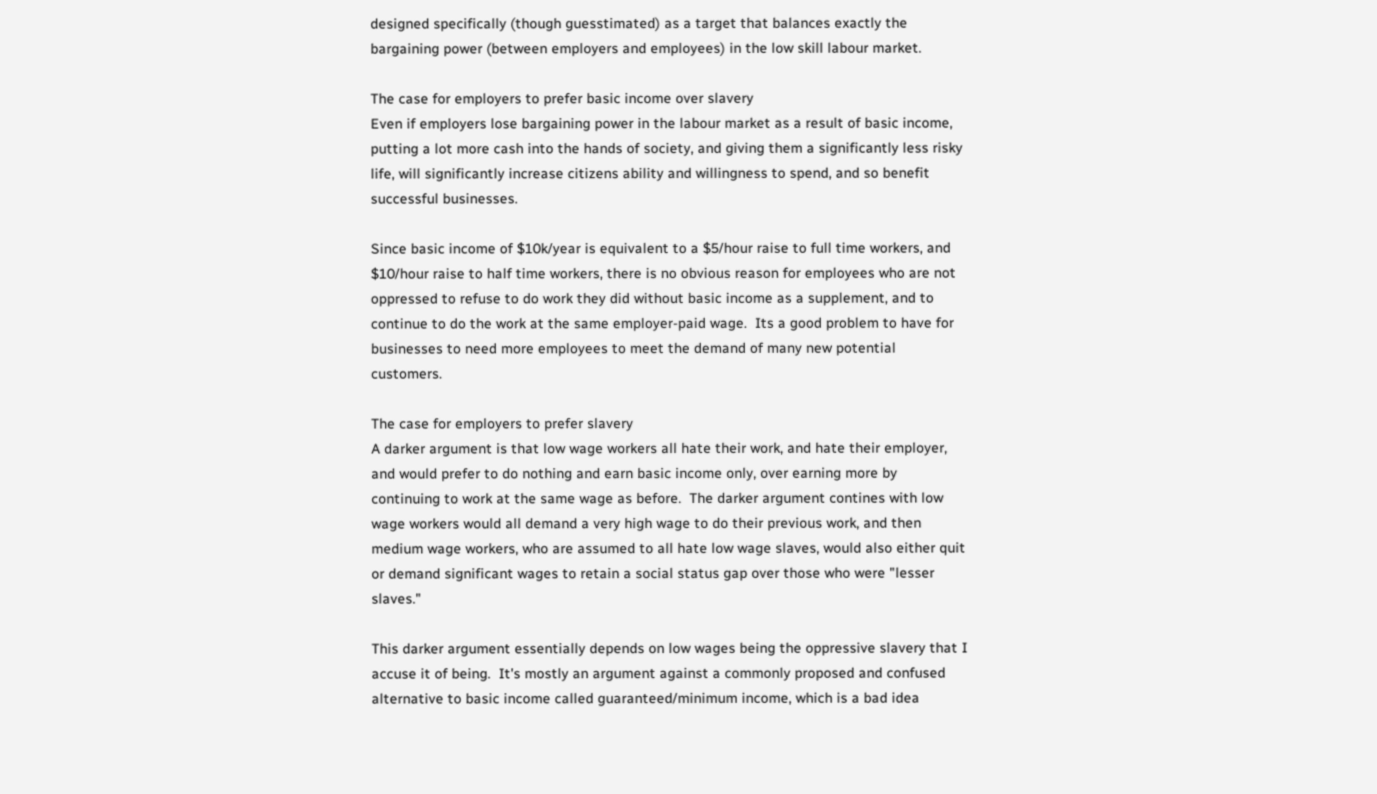designed specifically (though guesstimated) as a target that balances exactly the bargaining power (between employers and employees) in the low skill labour market.

The case for employers to prefer basic income over slavery
Even if employers lose bargaining power in the labour market as a result of basic income, putting a lot more cash into the hands of society, and giving them a significantly less risky life, will significantly increase citizens ability and willingness to spend, and so benefit successful businesses.

Since basic income of $10k/year is equivalent to a $5/hour raise to full time workers, and $10/hour raise to half time workers, there is no obvious reason for employees who are not oppressed to refuse to do work they did without basic income as a supplement, and to continue to do the work at the same employer-paid wage.  Its a good problem to have for businesses to need more employees to meet the demand of many new potential customers.

The case for employers to prefer slavery
A darker argument is that low wage workers all hate their work, and hate their employer, and would prefer to do nothing and earn basic income only, over earning more by continuing to work at the same wage as before.  The darker argument contines with low wage workers would all demand a very high wage to do their previous work, and then medium wage workers, who are assumed to all hate low wage slaves, would also either quit or demand significant wages to retain a social status gap over those who were "lesser slaves."

This darker argument essentially depends on low wages being the oppressive slavery that I accuse it of being.  It's mostly an argument against a commonly proposed and confused alternative to basic income called guaranteed/minimum income, which is a bad idea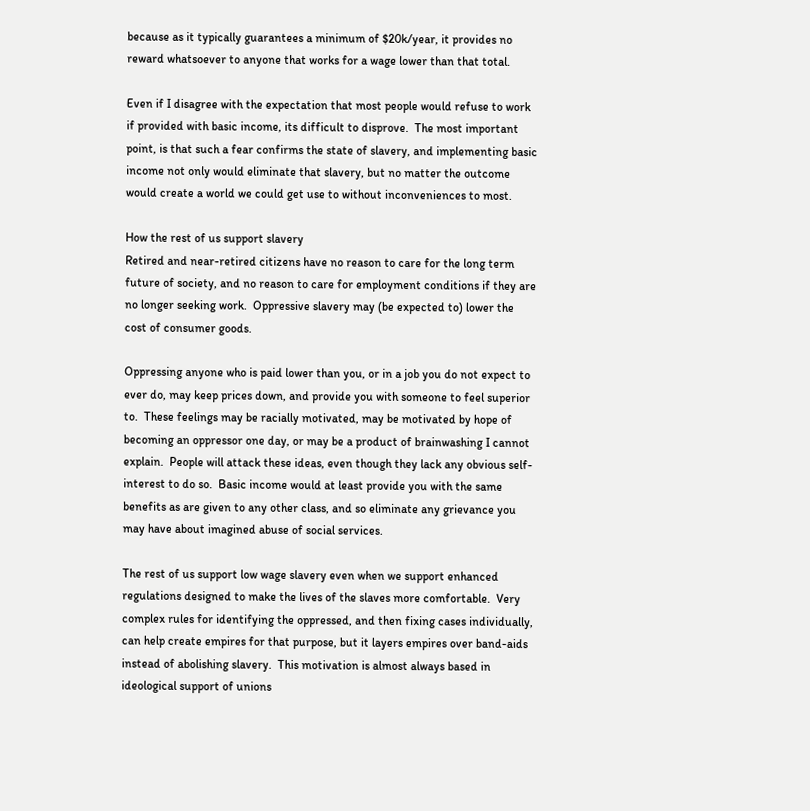because as it typically guarantees a minimum of $20k/year, it provides no reward whatsoever to anyone that works for a wage lower than that total.

Even if I disagree with the expectation that most people would refuse to work if provided with basic income, its difficult to disprove.  The most important point, is that such a fear confirms the state of slavery, and implementing basic income not only would eliminate that slavery, but no matter the outcome would create a world we could get use to without inconveniences to most.

How the rest of us support slavery
Retired and near-retired citizens have no reason to care for the long term future of society, and no reason to care for employment conditions if they are no longer seeking work.  Oppressive slavery may (be expected to) lower the cost of consumer goods.

Oppressing anyone who is paid lower than you, or in a job you do not expect to ever do, may keep prices down, and provide you with someone to feel superior to.  These feelings may be racially motivated, may be motivated by hope of becoming an oppressor one day, or may be a product of brainwashing I cannot explain.  People will attack these ideas, even though they lack any obvious self-interest to do so.  Basic income would at least provide you with the same benefits as are given to any other class, and so eliminate any grievance you may have about imagined abuse of social services.

The rest of us support low wage slavery even when we support enhanced regulations designed to make the lives of the slaves more comfortable.  Very complex rules for identifying the oppressed, and then fixing cases individually, can help create empires for that purpose, but it layers empires over band-aids instead of abolishing slavery.  This motivation is almost always based in ideological support of unions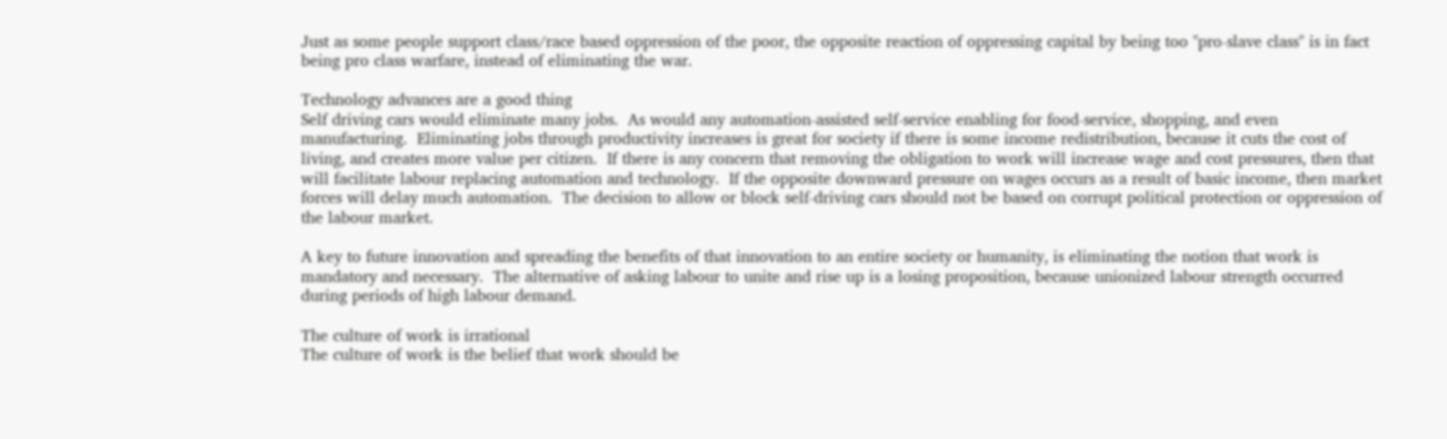Just as some people support class/race based oppression of the poor, the opposite reaction of oppressing capital by being too "pro-slave class" is in fact being pro class warfare, instead of eliminating the war.

Technology advances are a good thing
Self driving cars would eliminate many jobs.  As would any automation-assisted self-service enabling for food-service, shopping, and even manufacturing.  Eliminating jobs through productivity increases is great for society if there is some income redistribution, because it cuts the cost of living, and creates more value per citizen.  If there is any concern that removing the obligation to work will increase wage and cost pressures, then that will facilitate labour replacing automation and technology.  If the opposite downward pressure on wages occurs as a result of basic income, then market forces will delay much automation.  The decision to allow or block self-driving cars should not be based on corrupt political protection or oppression of the labour market.

A key to future innovation and spreading the benefits of that innovation to an entire society or humanity, is eliminating the notion that work is mandatory and necessary.  The alternative of asking labour to unite and rise up is a losing proposition, because unionized labour strength occurred during periods of high labour demand.

The culture of work is irrational
The culture of work is the belief that work should be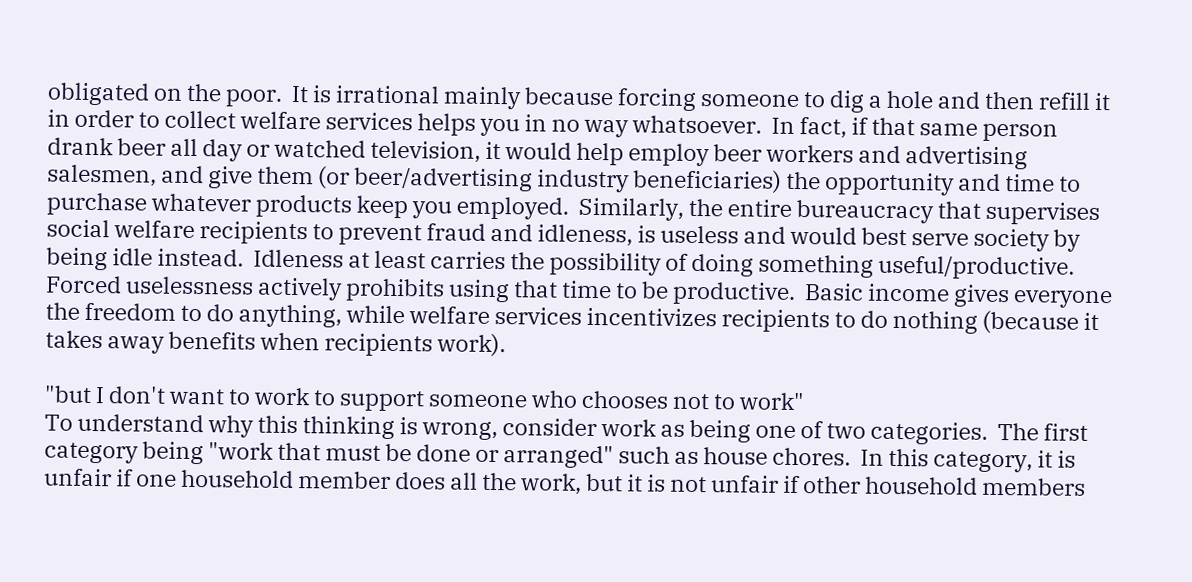obligated on the poor.  It is irrational mainly because forcing someone to dig a hole and then refill it in order to collect welfare services helps you in no way whatsoever.  In fact, if that same person drank beer all day or watched television, it would help employ beer workers and advertising salesmen, and give them (or beer/advertising industry beneficiaries) the opportunity and time to purchase whatever products keep you employed.  Similarly, the entire bureaucracy that supervises social welfare recipients to prevent fraud and idleness, is useless and would best serve society by being idle instead.  Idleness at least carries the possibility of doing something useful/productive.  Forced uselessness actively prohibits using that time to be productive.  Basic income gives everyone the freedom to do anything, while welfare services incentivizes recipients to do nothing (because it takes away benefits when recipients work).

"but I don't want to work to support someone who chooses not to work"
To understand why this thinking is wrong, consider work as being one of two categories.  The first category being "work that must be done or arranged" such as house chores.  In this category, it is unfair if one household member does all the work, but it is not unfair if other household members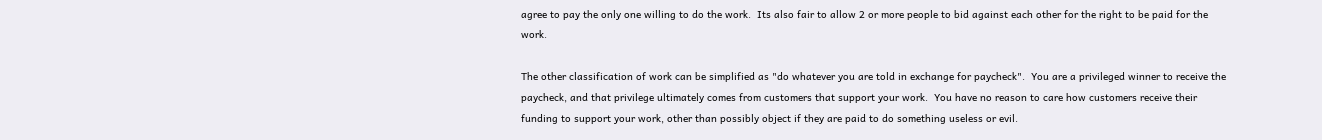agree to pay the only one willing to do the work.  Its also fair to allow 2 or more people to bid against each other for the right to be paid for the work.

The other classification of work can be simplified as "do whatever you are told in exchange for paycheck".  You are a privileged winner to receive the paycheck, and that privilege ultimately comes from customers that support your work.  You have no reason to care how customers receive their funding to support your work, other than possibly object if they are paid to do something useless or evil.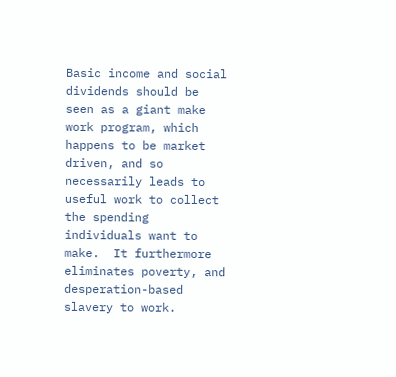Basic income and social dividends should be seen as a giant make work program, which happens to be market driven, and so necessarily leads to useful work to collect the spending individuals want to make.  It furthermore eliminates poverty, and desperation-based slavery to work.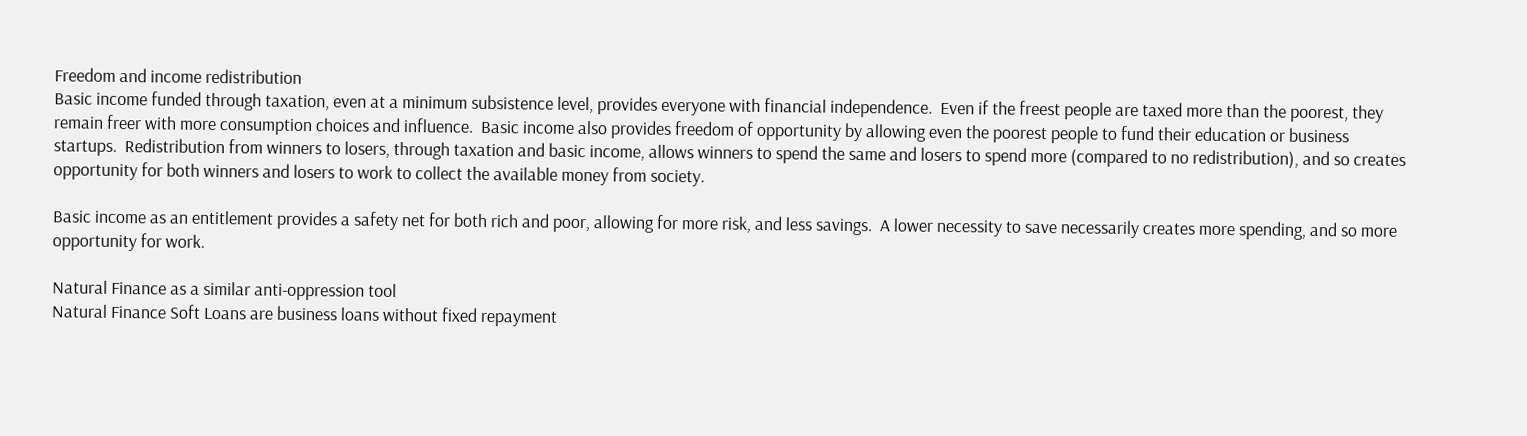Freedom and income redistribution
Basic income funded through taxation, even at a minimum subsistence level, provides everyone with financial independence.  Even if the freest people are taxed more than the poorest, they remain freer with more consumption choices and influence.  Basic income also provides freedom of opportunity by allowing even the poorest people to fund their education or business startups.  Redistribution from winners to losers, through taxation and basic income, allows winners to spend the same and losers to spend more (compared to no redistribution), and so creates opportunity for both winners and losers to work to collect the available money from society.

Basic income as an entitlement provides a safety net for both rich and poor, allowing for more risk, and less savings.  A lower necessity to save necessarily creates more spending, and so more opportunity for work.

Natural Finance as a similar anti-oppression tool
Natural Finance Soft Loans are business loans without fixed repayment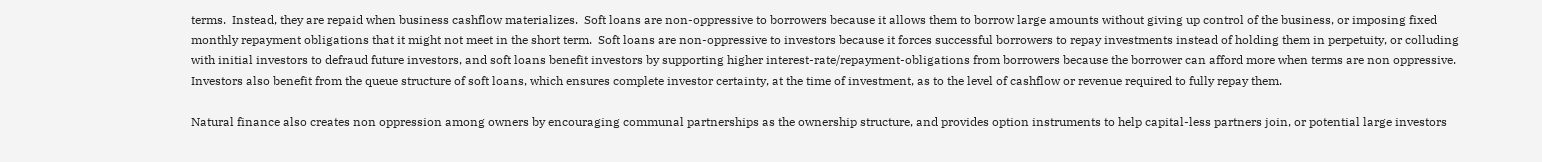terms.  Instead, they are repaid when business cashflow materializes.  Soft loans are non-oppressive to borrowers because it allows them to borrow large amounts without giving up control of the business, or imposing fixed monthly repayment obligations that it might not meet in the short term.  Soft loans are non-oppressive to investors because it forces successful borrowers to repay investments instead of holding them in perpetuity, or colluding with initial investors to defraud future investors, and soft loans benefit investors by supporting higher interest-rate/repayment-obligations from borrowers because the borrower can afford more when terms are non oppressive.  Investors also benefit from the queue structure of soft loans, which ensures complete investor certainty, at the time of investment, as to the level of cashflow or revenue required to fully repay them.

Natural finance also creates non oppression among owners by encouraging communal partnerships as the ownership structure, and provides option instruments to help capital-less partners join, or potential large investors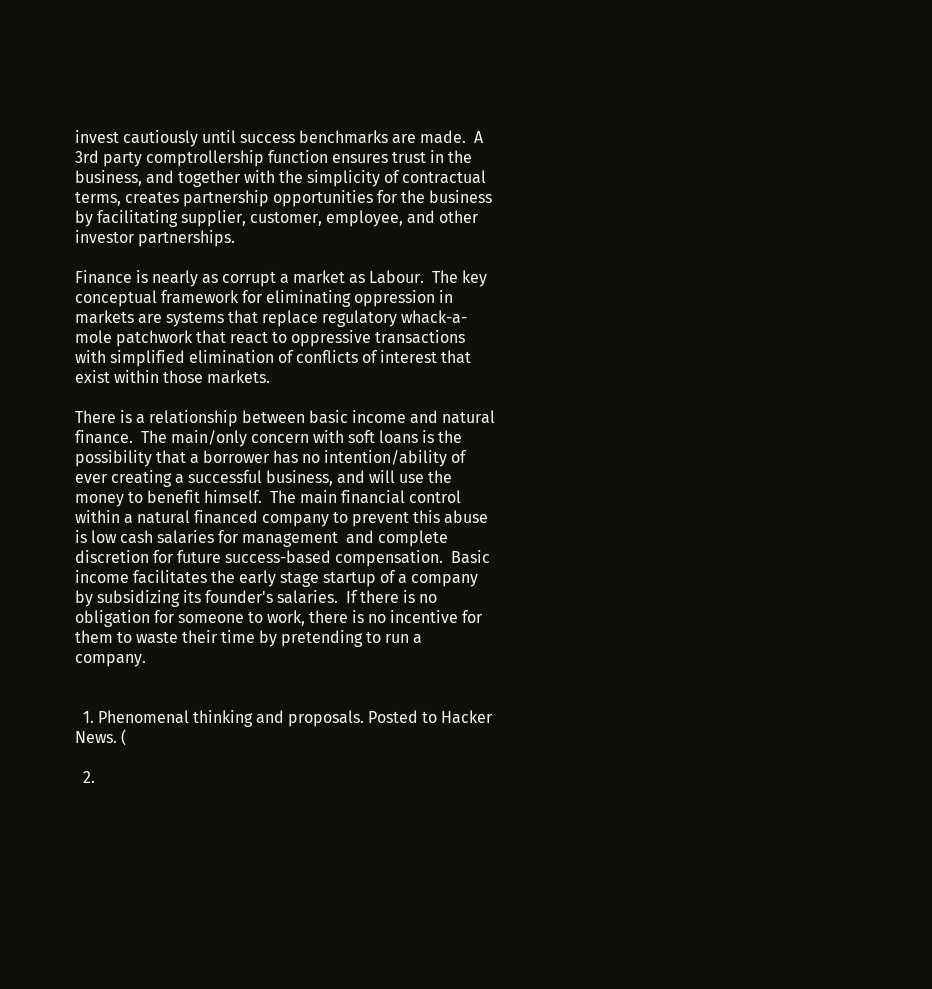invest cautiously until success benchmarks are made.  A 3rd party comptrollership function ensures trust in the business, and together with the simplicity of contractual terms, creates partnership opportunities for the business by facilitating supplier, customer, employee, and other investor partnerships.

Finance is nearly as corrupt a market as Labour.  The key conceptual framework for eliminating oppression in markets are systems that replace regulatory whack-a-mole patchwork that react to oppressive transactions with simplified elimination of conflicts of interest that exist within those markets.

There is a relationship between basic income and natural finance.  The main/only concern with soft loans is the possibility that a borrower has no intention/ability of ever creating a successful business, and will use the money to benefit himself.  The main financial control within a natural financed company to prevent this abuse is low cash salaries for management  and complete discretion for future success-based compensation.  Basic income facilitates the early stage startup of a company by subsidizing its founder's salaries.  If there is no obligation for someone to work, there is no incentive for them to waste their time by pretending to run a company.


  1. Phenomenal thinking and proposals. Posted to Hacker News. (

  2.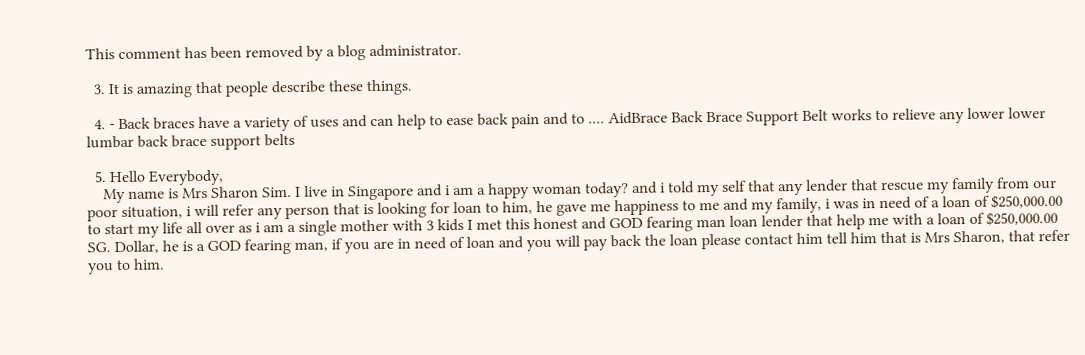This comment has been removed by a blog administrator.

  3. It is amazing that people describe these things.

  4. - Back braces have a variety of uses and can help to ease back pain and to .... AidBrace Back Brace Support Belt works to relieve any lower lower lumbar back brace support belts

  5. Hello Everybody,
    My name is Mrs Sharon Sim. I live in Singapore and i am a happy woman today? and i told my self that any lender that rescue my family from our poor situation, i will refer any person that is looking for loan to him, he gave me happiness to me and my family, i was in need of a loan of $250,000.00 to start my life all over as i am a single mother with 3 kids I met this honest and GOD fearing man loan lender that help me with a loan of $250,000.00 SG. Dollar, he is a GOD fearing man, if you are in need of loan and you will pay back the loan please contact him tell him that is Mrs Sharon, that refer you to him.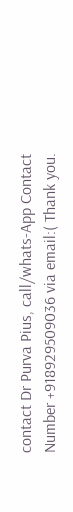contact Dr Purva Pius, call/whats-App Contact Number +918929509036 via email:( Thank you.